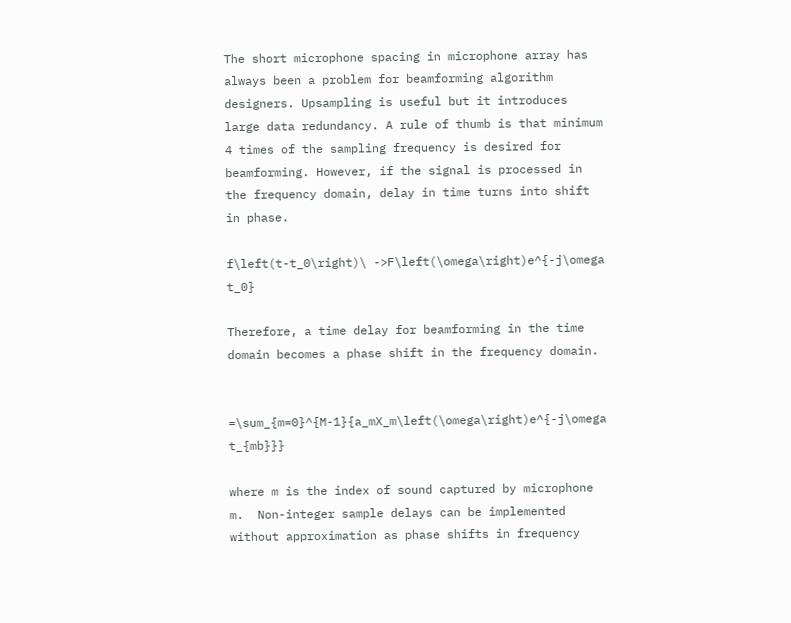The short microphone spacing in microphone array has always been a problem for beamforming algorithm designers. Upsampling is useful but it introduces large data redundancy. A rule of thumb is that minimum 4 times of the sampling frequency is desired for beamforming. However, if the signal is processed in the frequency domain, delay in time turns into shift in phase.

f\left(t-t_0\right)\ ->F\left(\omega\right)e^{-j\omega t_0}

Therefore, a time delay for beamforming in the time domain becomes a phase shift in the frequency domain.


=\sum_{m=0}^{M-1}{a_mX_m\left(\omega\right)e^{-j\omega t_{mb}}}

where m is the index of sound captured by microphone m.  Non-integer sample delays can be implemented without approximation as phase shifts in frequency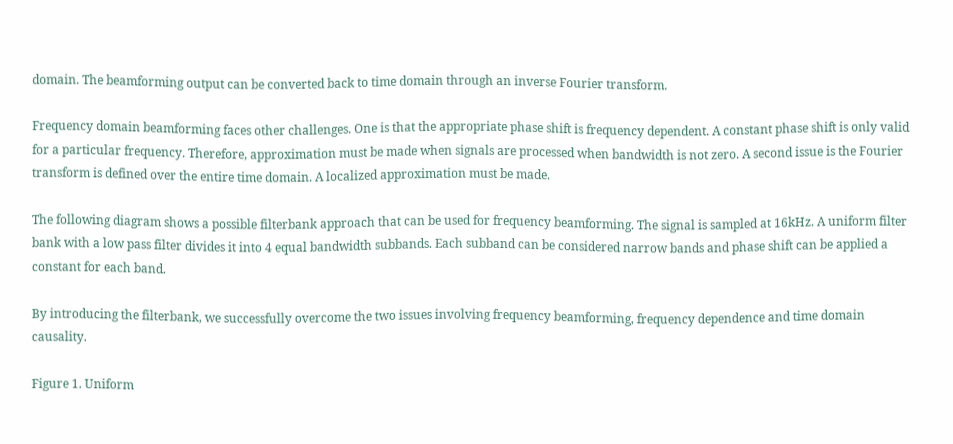domain. The beamforming output can be converted back to time domain through an inverse Fourier transform.

Frequency domain beamforming faces other challenges. One is that the appropriate phase shift is frequency dependent. A constant phase shift is only valid for a particular frequency. Therefore, approximation must be made when signals are processed when bandwidth is not zero. A second issue is the Fourier transform is defined over the entire time domain. A localized approximation must be made.

The following diagram shows a possible filterbank approach that can be used for frequency beamforming. The signal is sampled at 16kHz. A uniform filter bank with a low pass filter divides it into 4 equal bandwidth subbands. Each subband can be considered narrow bands and phase shift can be applied a constant for each band.

By introducing the filterbank, we successfully overcome the two issues involving frequency beamforming, frequency dependence and time domain causality.

Figure 1. Uniform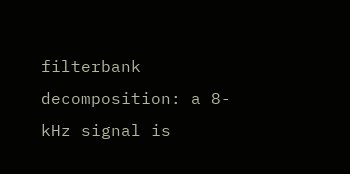filterbank decomposition: a 8-kHz signal is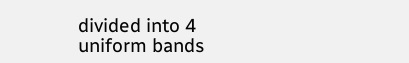divided into 4 uniform bands